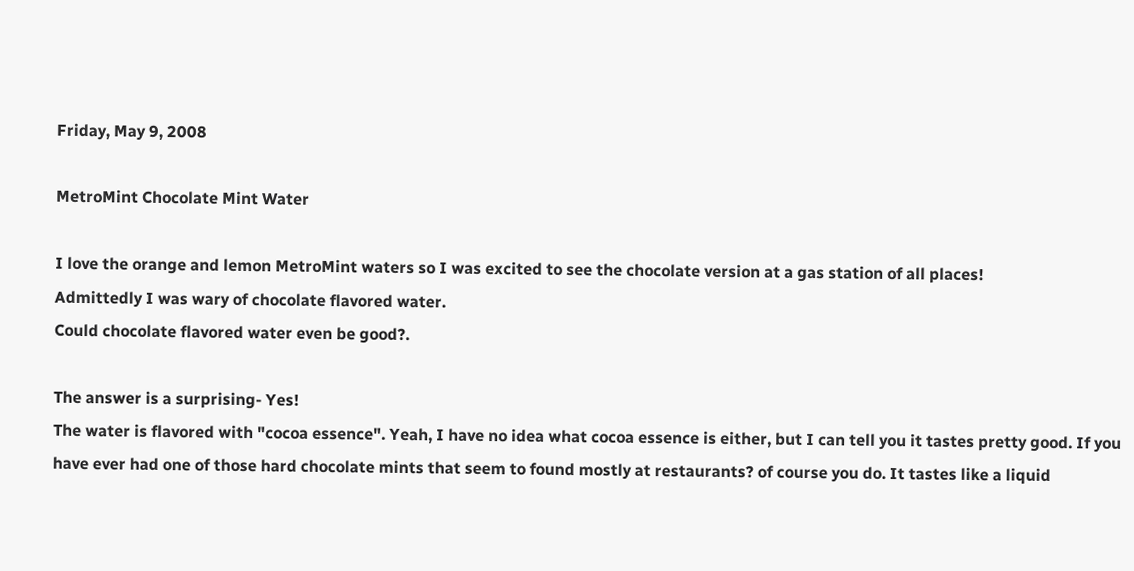Friday, May 9, 2008

MetroMint Chocolate Mint Water

I love the orange and lemon MetroMint waters so I was excited to see the chocolate version at a gas station of all places!
Admittedly I was wary of chocolate flavored water.
Could chocolate flavored water even be good?.

The answer is a surprising- Yes!
The water is flavored with "cocoa essence". Yeah, I have no idea what cocoa essence is either, but I can tell you it tastes pretty good. If you have ever had one of those hard chocolate mints that seem to found mostly at restaurants? of course you do. It tastes like a liquid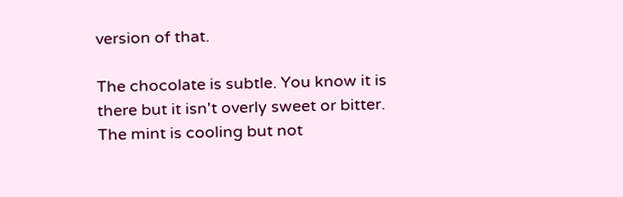version of that.

The chocolate is subtle. You know it is there but it isn't overly sweet or bitter. The mint is cooling but not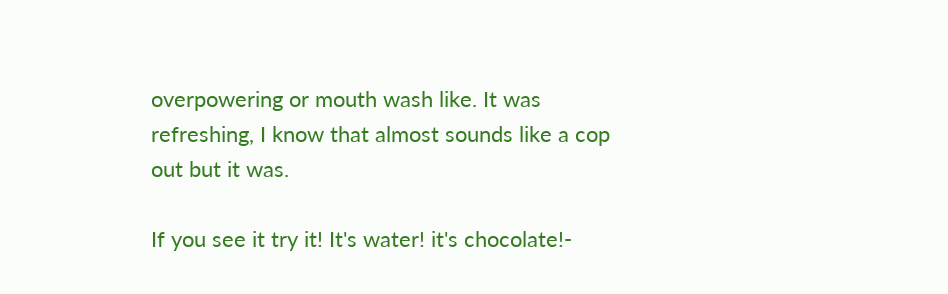overpowering or mouth wash like. It was refreshing, I know that almost sounds like a cop out but it was.

If you see it try it! It's water! it's chocolate!-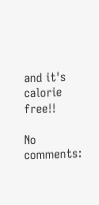and it's calorie free!!

No comments: